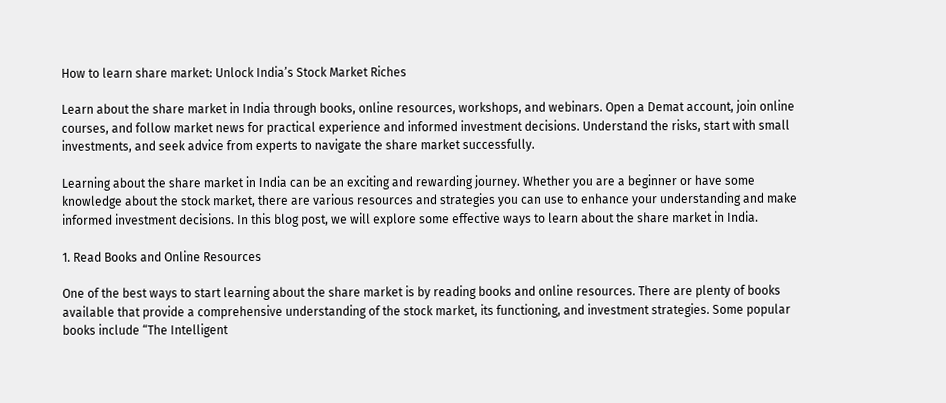How to learn share market: Unlock India’s Stock Market Riches

Learn about the share market in India through books, online resources, workshops, and webinars. Open a Demat account, join online courses, and follow market news for practical experience and informed investment decisions. Understand the risks, start with small investments, and seek advice from experts to navigate the share market successfully.

Learning about the share market in India can be an exciting and rewarding journey. Whether you are a beginner or have some knowledge about the stock market, there are various resources and strategies you can use to enhance your understanding and make informed investment decisions. In this blog post, we will explore some effective ways to learn about the share market in India.

1. Read Books and Online Resources

One of the best ways to start learning about the share market is by reading books and online resources. There are plenty of books available that provide a comprehensive understanding of the stock market, its functioning, and investment strategies. Some popular books include “The Intelligent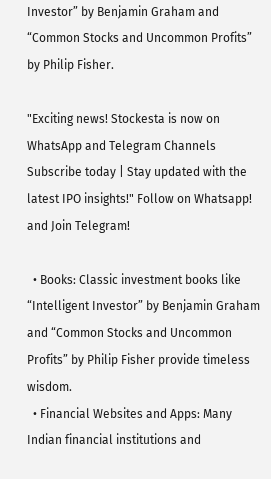Investor” by Benjamin Graham and “Common Stocks and Uncommon Profits” by Philip Fisher.

"Exciting news! Stockesta is now on WhatsApp and Telegram Channels  Subscribe today | Stay updated with the latest IPO insights!" Follow on Whatsapp! and Join Telegram!

  • Books: Classic investment books like “Intelligent Investor” by Benjamin Graham and “Common Stocks and Uncommon Profits” by Philip Fisher provide timeless wisdom.
  • Financial Websites and Apps: Many Indian financial institutions and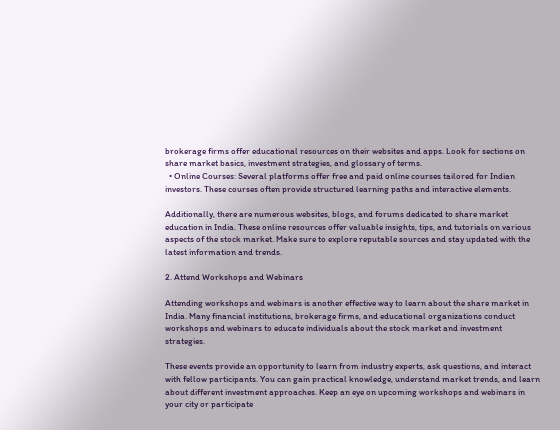brokerage firms offer educational resources on their websites and apps. Look for sections on share market basics, investment strategies, and glossary of terms.
  • Online Courses: Several platforms offer free and paid online courses tailored for Indian investors. These courses often provide structured learning paths and interactive elements.

Additionally, there are numerous websites, blogs, and forums dedicated to share market education in India. These online resources offer valuable insights, tips, and tutorials on various aspects of the stock market. Make sure to explore reputable sources and stay updated with the latest information and trends.

2. Attend Workshops and Webinars

Attending workshops and webinars is another effective way to learn about the share market in India. Many financial institutions, brokerage firms, and educational organizations conduct workshops and webinars to educate individuals about the stock market and investment strategies.

These events provide an opportunity to learn from industry experts, ask questions, and interact with fellow participants. You can gain practical knowledge, understand market trends, and learn about different investment approaches. Keep an eye on upcoming workshops and webinars in your city or participate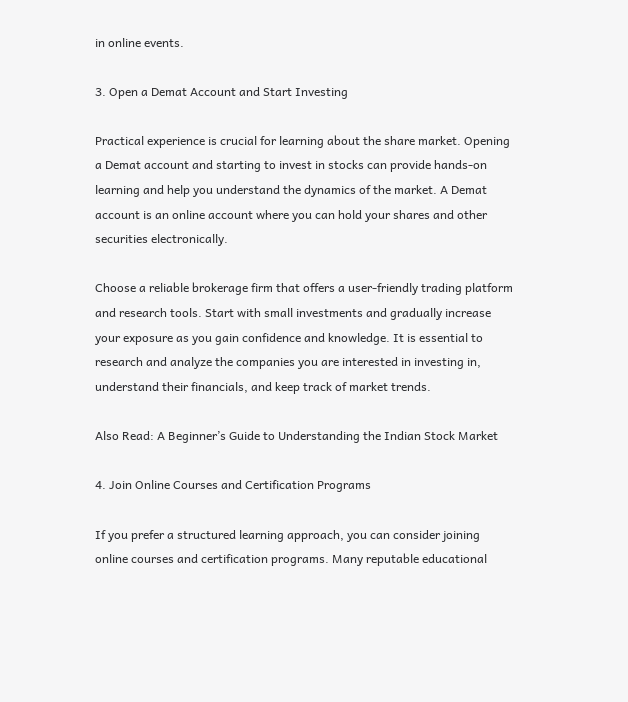in online events.

3. Open a Demat Account and Start Investing

Practical experience is crucial for learning about the share market. Opening a Demat account and starting to invest in stocks can provide hands-on learning and help you understand the dynamics of the market. A Demat account is an online account where you can hold your shares and other securities electronically.

Choose a reliable brokerage firm that offers a user-friendly trading platform and research tools. Start with small investments and gradually increase your exposure as you gain confidence and knowledge. It is essential to research and analyze the companies you are interested in investing in, understand their financials, and keep track of market trends.

Also Read: A Beginner’s Guide to Understanding the Indian Stock Market

4. Join Online Courses and Certification Programs

If you prefer a structured learning approach, you can consider joining online courses and certification programs. Many reputable educational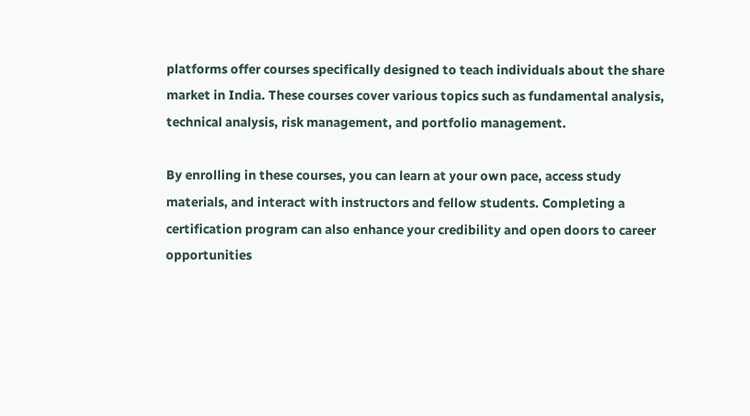platforms offer courses specifically designed to teach individuals about the share market in India. These courses cover various topics such as fundamental analysis, technical analysis, risk management, and portfolio management.

By enrolling in these courses, you can learn at your own pace, access study materials, and interact with instructors and fellow students. Completing a certification program can also enhance your credibility and open doors to career opportunities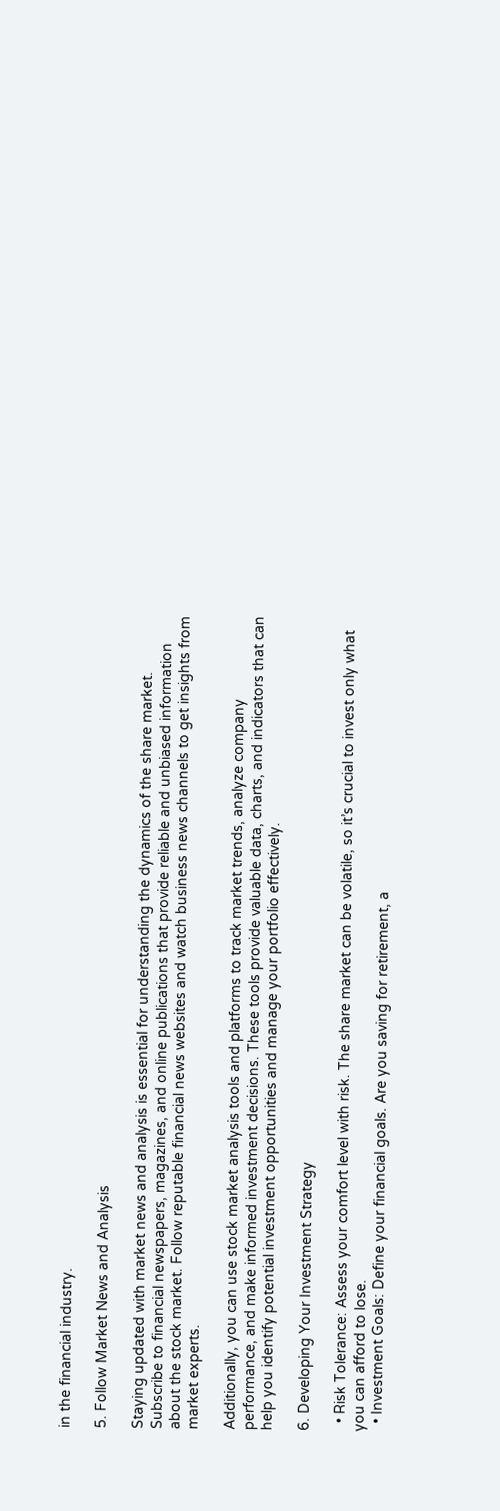in the financial industry.

5. Follow Market News and Analysis

Staying updated with market news and analysis is essential for understanding the dynamics of the share market. Subscribe to financial newspapers, magazines, and online publications that provide reliable and unbiased information about the stock market. Follow reputable financial news websites and watch business news channels to get insights from market experts.

Additionally, you can use stock market analysis tools and platforms to track market trends, analyze company performance, and make informed investment decisions. These tools provide valuable data, charts, and indicators that can help you identify potential investment opportunities and manage your portfolio effectively.

6. Developing Your Investment Strategy

  • Risk Tolerance: Assess your comfort level with risk. The share market can be volatile, so it’s crucial to invest only what you can afford to lose.
  • Investment Goals: Define your financial goals. Are you saving for retirement, a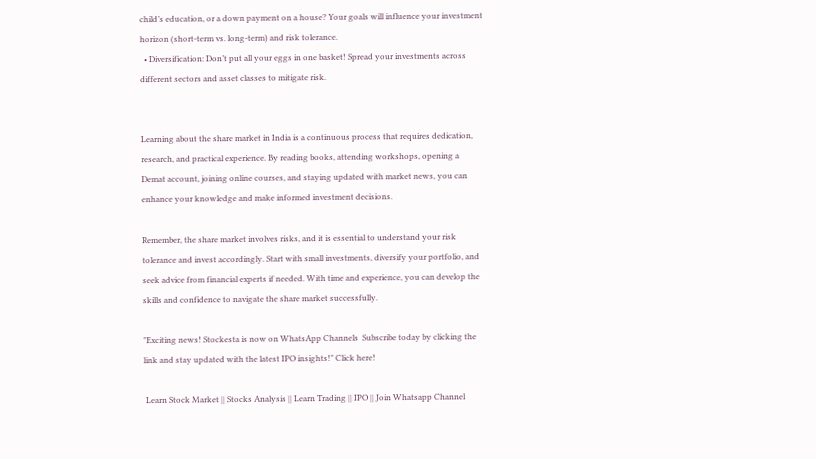child’s education, or a down payment on a house? Your goals will influence your investment horizon (short-term vs. long-term) and risk tolerance.
  • Diversification: Don’t put all your eggs in one basket! Spread your investments across different sectors and asset classes to mitigate risk.


Learning about the share market in India is a continuous process that requires dedication, research, and practical experience. By reading books, attending workshops, opening a Demat account, joining online courses, and staying updated with market news, you can enhance your knowledge and make informed investment decisions.

Remember, the share market involves risks, and it is essential to understand your risk tolerance and invest accordingly. Start with small investments, diversify your portfolio, and seek advice from financial experts if needed. With time and experience, you can develop the skills and confidence to navigate the share market successfully.

"Exciting news! Stockesta is now on WhatsApp Channels  Subscribe today by clicking the link and stay updated with the latest IPO insights!" Click here!

 Learn Stock Market || Stocks Analysis || Learn Trading || IPO || Join Whatsapp Channel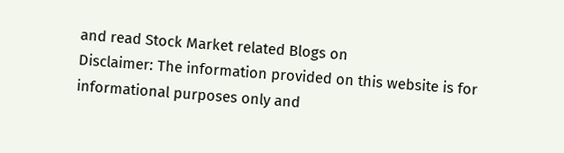and read Stock Market related Blogs on
Disclaimer: The information provided on this website is for informational purposes only and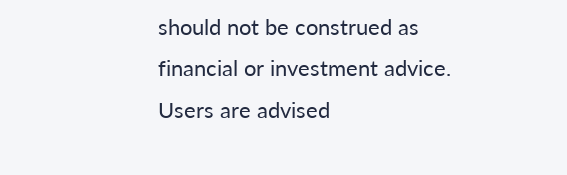should not be construed as financial or investment advice. Users are advised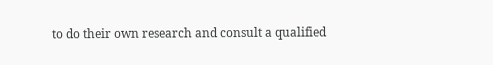to do their own research and consult a qualified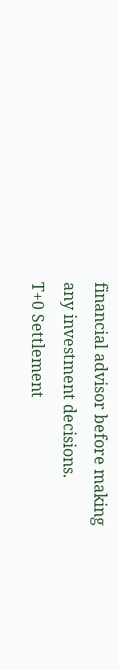financial advisor before making any investment decisions.
T+0 Settlement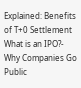Explained: Benefits of T+0 Settlement What is an IPO?- Why Companies Go Public